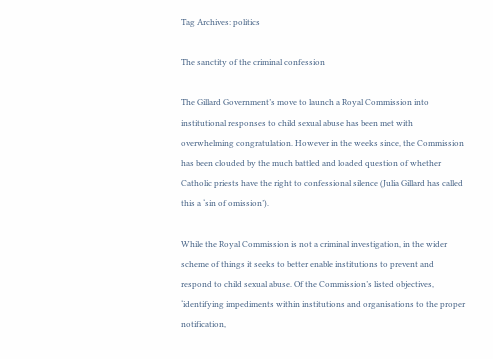Tag Archives: politics

The sanctity of the criminal confession

The Gillard Government’s move to launch a Royal Commission into institutional responses to child sexual abuse has been met with overwhelming congratulation. However in the weeks since, the Commission has been clouded by the much battled and loaded question of whether Catholic priests have the right to confessional silence (Julia Gillard has called this a ‘sin of omission’).

While the Royal Commission is not a criminal investigation, in the wider scheme of things it seeks to better enable institutions to prevent and respond to child sexual abuse. Of the Commission’s listed objectives, ‘identifying impediments within institutions and organisations to the proper notification,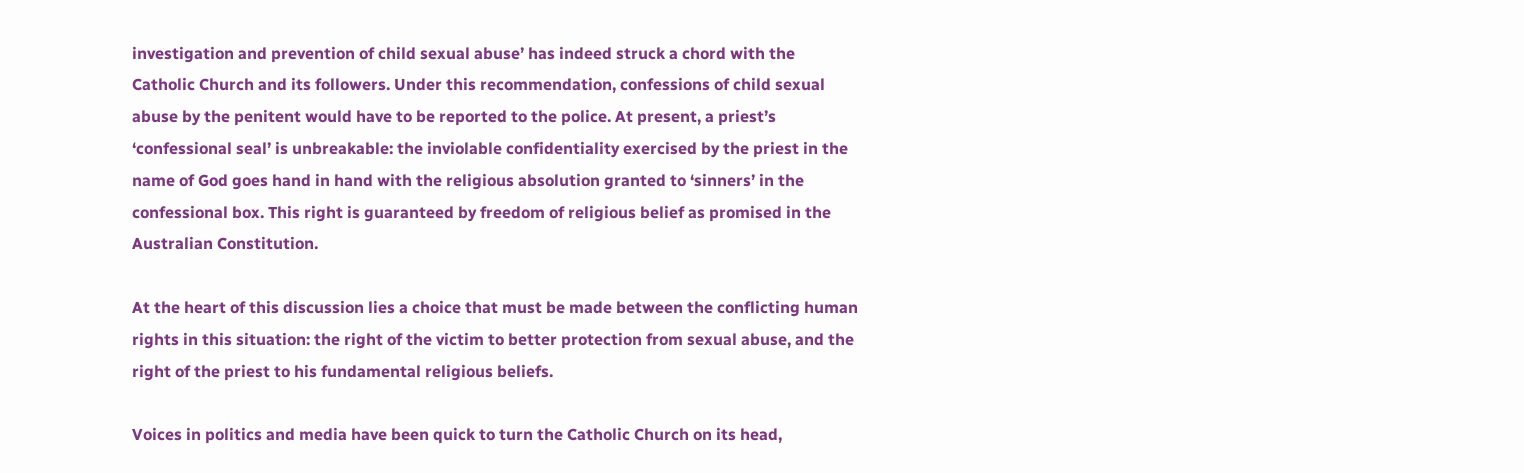investigation and prevention of child sexual abuse’ has indeed struck a chord with the Catholic Church and its followers. Under this recommendation, confessions of child sexual abuse by the penitent would have to be reported to the police. At present, a priest’s ‘confessional seal’ is unbreakable: the inviolable confidentiality exercised by the priest in the name of God goes hand in hand with the religious absolution granted to ‘sinners’ in the confessional box. This right is guaranteed by freedom of religious belief as promised in the Australian Constitution.

At the heart of this discussion lies a choice that must be made between the conflicting human rights in this situation: the right of the victim to better protection from sexual abuse, and the right of the priest to his fundamental religious beliefs.

Voices in politics and media have been quick to turn the Catholic Church on its head,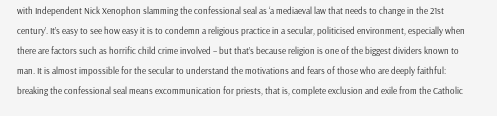with Independent Nick Xenophon slamming the confessional seal as ‘a mediaeval law that needs to change in the 21st century’. It’s easy to see how easy it is to condemn a religious practice in a secular, politicised environment, especially when there are factors such as horrific child crime involved – but that’s because religion is one of the biggest dividers known to man. It is almost impossible for the secular to understand the motivations and fears of those who are deeply faithful: breaking the confessional seal means excommunication for priests, that is, complete exclusion and exile from the Catholic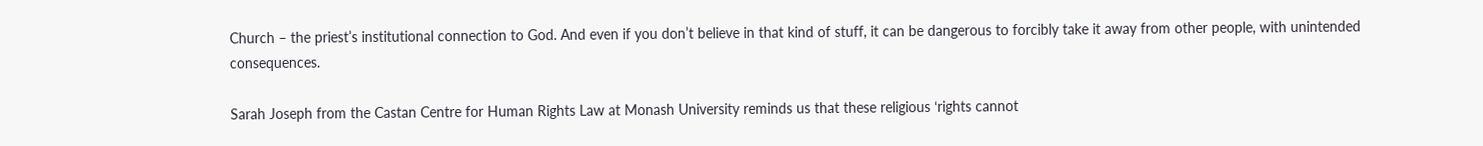Church – the priest’s institutional connection to God. And even if you don’t believe in that kind of stuff, it can be dangerous to forcibly take it away from other people, with unintended consequences.

Sarah Joseph from the Castan Centre for Human Rights Law at Monash University reminds us that these religious ‘rights cannot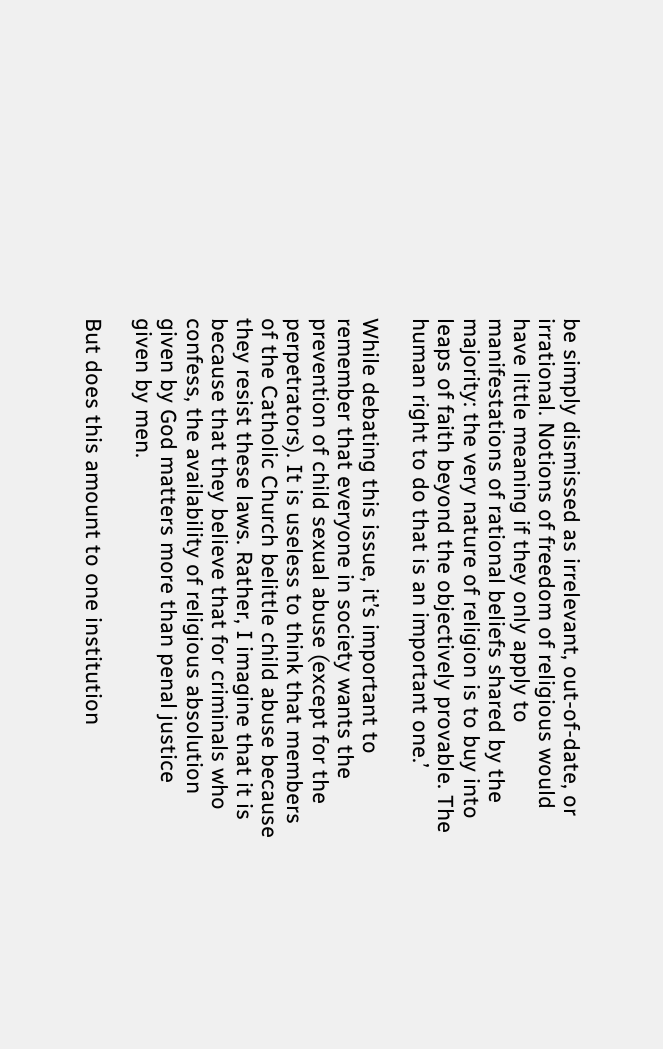be simply dismissed as irrelevant, out-of-date, or irrational. Notions of freedom of religious would have little meaning if they only apply to manifestations of rational beliefs shared by the majority: the very nature of religion is to buy into leaps of faith beyond the objectively provable. The human right to do that is an important one.’

While debating this issue, it’s important to remember that everyone in society wants the prevention of child sexual abuse (except for the perpetrators). It is useless to think that members of the Catholic Church belittle child abuse because they resist these laws. Rather, I imagine that it is because that they believe that for criminals who confess, the availability of religious absolution given by God matters more than penal justice given by men.

But does this amount to one institution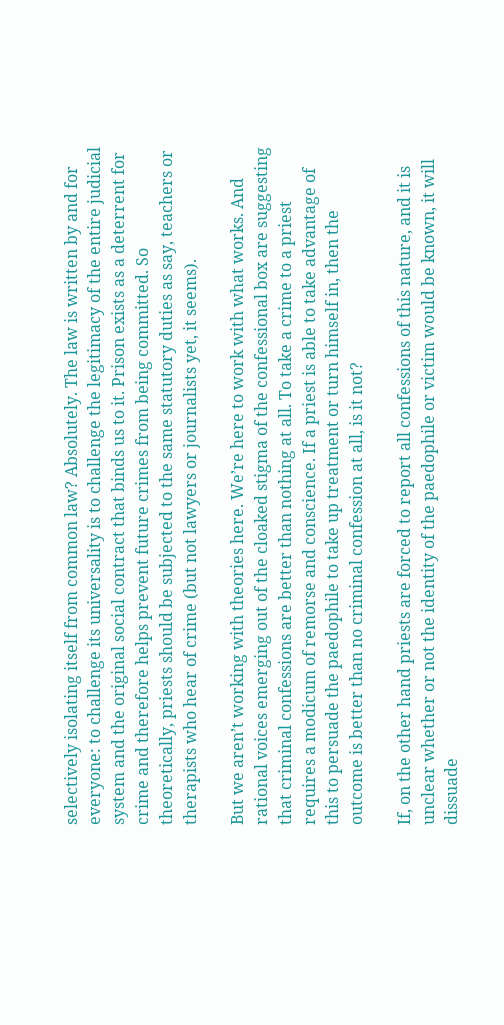selectively isolating itself from common law? Absolutely. The law is written by and for everyone: to challenge its universality is to challenge the legitimacy of the entire judicial system and the original social contract that binds us to it. Prison exists as a deterrent for crime and therefore helps prevent future crimes from being committed. So theoretically, priests should be subjected to the same statutory duties as say, teachers or therapists who hear of crime (but not lawyers or journalists yet, it seems).

But we aren’t working with theories here. We’re here to work with what works. And rational voices emerging out of the cloaked stigma of the confessional box are suggesting that criminal confessions are better than nothing at all. To take a crime to a priest requires a modicum of remorse and conscience. If a priest is able to take advantage of this to persuade the paedophile to take up treatment or turn himself in, then the outcome is better than no criminal confession at all, is it not?

If, on the other hand priests are forced to report all confessions of this nature, and it is unclear whether or not the identity of the paedophile or victim would be known, it will dissuade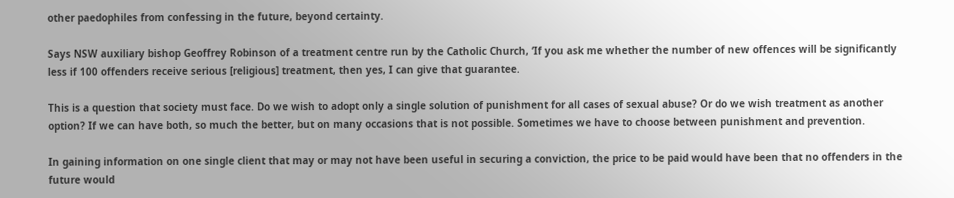other paedophiles from confessing in the future, beyond certainty.

Says NSW auxiliary bishop Geoffrey Robinson of a treatment centre run by the Catholic Church, ‘If you ask me whether the number of new offences will be significantly less if 100 offenders receive serious [religious] treatment, then yes, I can give that guarantee.

This is a question that society must face. Do we wish to adopt only a single solution of punishment for all cases of sexual abuse? Or do we wish treatment as another option? If we can have both, so much the better, but on many occasions that is not possible. Sometimes we have to choose between punishment and prevention.

In gaining information on one single client that may or may not have been useful in securing a conviction, the price to be paid would have been that no offenders in the future would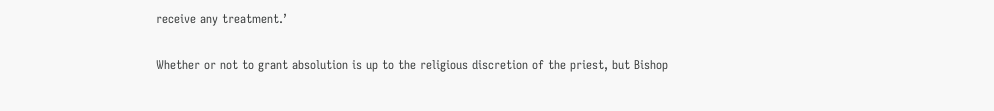receive any treatment.’

Whether or not to grant absolution is up to the religious discretion of the priest, but Bishop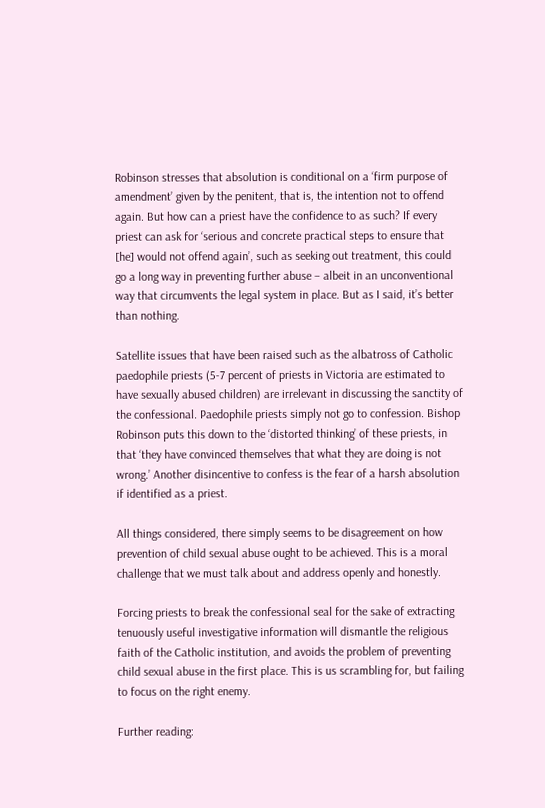Robinson stresses that absolution is conditional on a ‘firm purpose of amendment’ given by the penitent, that is, the intention not to offend again. But how can a priest have the confidence to as such? If every priest can ask for ‘serious and concrete practical steps to ensure that [he] would not offend again’, such as seeking out treatment, this could go a long way in preventing further abuse – albeit in an unconventional way that circumvents the legal system in place. But as I said, it’s better than nothing.

Satellite issues that have been raised such as the albatross of Catholic paedophile priests (5-7 percent of priests in Victoria are estimated to have sexually abused children) are irrelevant in discussing the sanctity of the confessional. Paedophile priests simply not go to confession. Bishop Robinson puts this down to the ‘distorted thinking’ of these priests, in that ‘they have convinced themselves that what they are doing is not wrong.’ Another disincentive to confess is the fear of a harsh absolution if identified as a priest.

All things considered, there simply seems to be disagreement on how prevention of child sexual abuse ought to be achieved. This is a moral challenge that we must talk about and address openly and honestly.

Forcing priests to break the confessional seal for the sake of extracting tenuously useful investigative information will dismantle the religious faith of the Catholic institution, and avoids the problem of preventing child sexual abuse in the first place. This is us scrambling for, but failing to focus on the right enemy.

Further reading: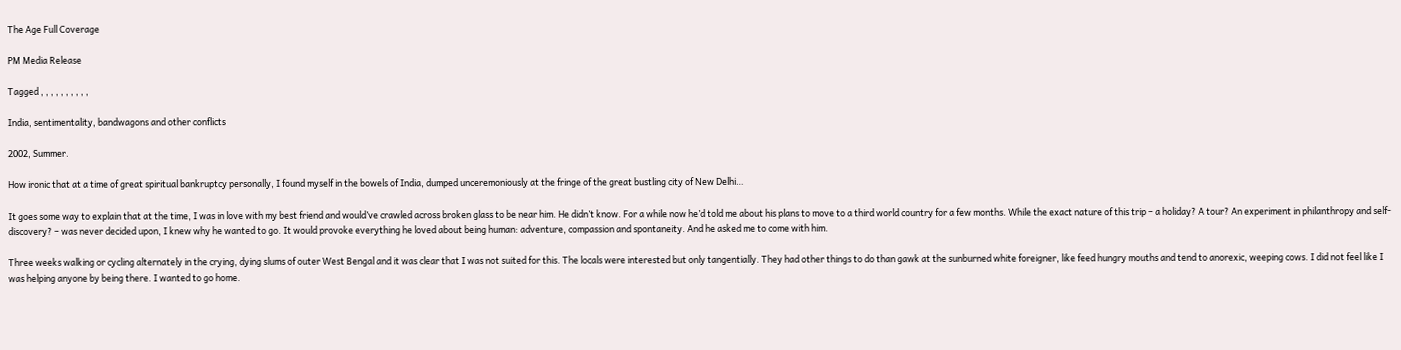The Age Full Coverage

PM Media Release

Tagged , , , , , , , , , ,

India, sentimentality, bandwagons and other conflicts

2002, Summer.

How ironic that at a time of great spiritual bankruptcy personally, I found myself in the bowels of India, dumped unceremoniously at the fringe of the great bustling city of New Delhi…

It goes some way to explain that at the time, I was in love with my best friend and would’ve crawled across broken glass to be near him. He didn’t know. For a while now he’d told me about his plans to move to a third world country for a few months. While the exact nature of this trip – a holiday? A tour? An experiment in philanthropy and self-discovery? – was never decided upon, I knew why he wanted to go. It would provoke everything he loved about being human: adventure, compassion and spontaneity. And he asked me to come with him.

Three weeks walking or cycling alternately in the crying, dying slums of outer West Bengal and it was clear that I was not suited for this. The locals were interested but only tangentially. They had other things to do than gawk at the sunburned white foreigner, like feed hungry mouths and tend to anorexic, weeping cows. I did not feel like I was helping anyone by being there. I wanted to go home.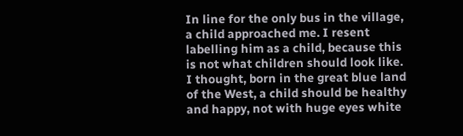In line for the only bus in the village, a child approached me. I resent labelling him as a child, because this is not what children should look like. I thought, born in the great blue land of the West, a child should be healthy and happy, not with huge eyes white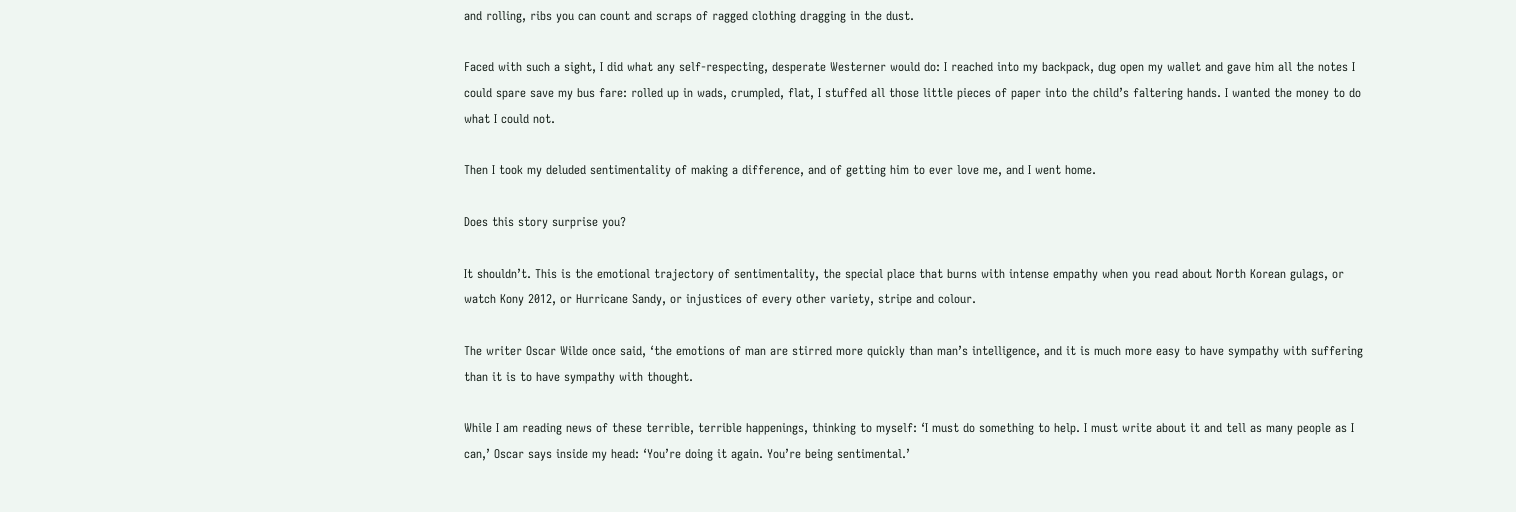and rolling, ribs you can count and scraps of ragged clothing dragging in the dust.

Faced with such a sight, I did what any self-respecting, desperate Westerner would do: I reached into my backpack, dug open my wallet and gave him all the notes I could spare save my bus fare: rolled up in wads, crumpled, flat, I stuffed all those little pieces of paper into the child’s faltering hands. I wanted the money to do what I could not.

Then I took my deluded sentimentality of making a difference, and of getting him to ever love me, and I went home.

Does this story surprise you?

It shouldn’t. This is the emotional trajectory of sentimentality, the special place that burns with intense empathy when you read about North Korean gulags, or watch Kony 2012, or Hurricane Sandy, or injustices of every other variety, stripe and colour.

The writer Oscar Wilde once said, ‘the emotions of man are stirred more quickly than man’s intelligence, and it is much more easy to have sympathy with suffering than it is to have sympathy with thought.

While I am reading news of these terrible, terrible happenings, thinking to myself: ‘I must do something to help. I must write about it and tell as many people as I can,’ Oscar says inside my head: ‘You’re doing it again. You’re being sentimental.’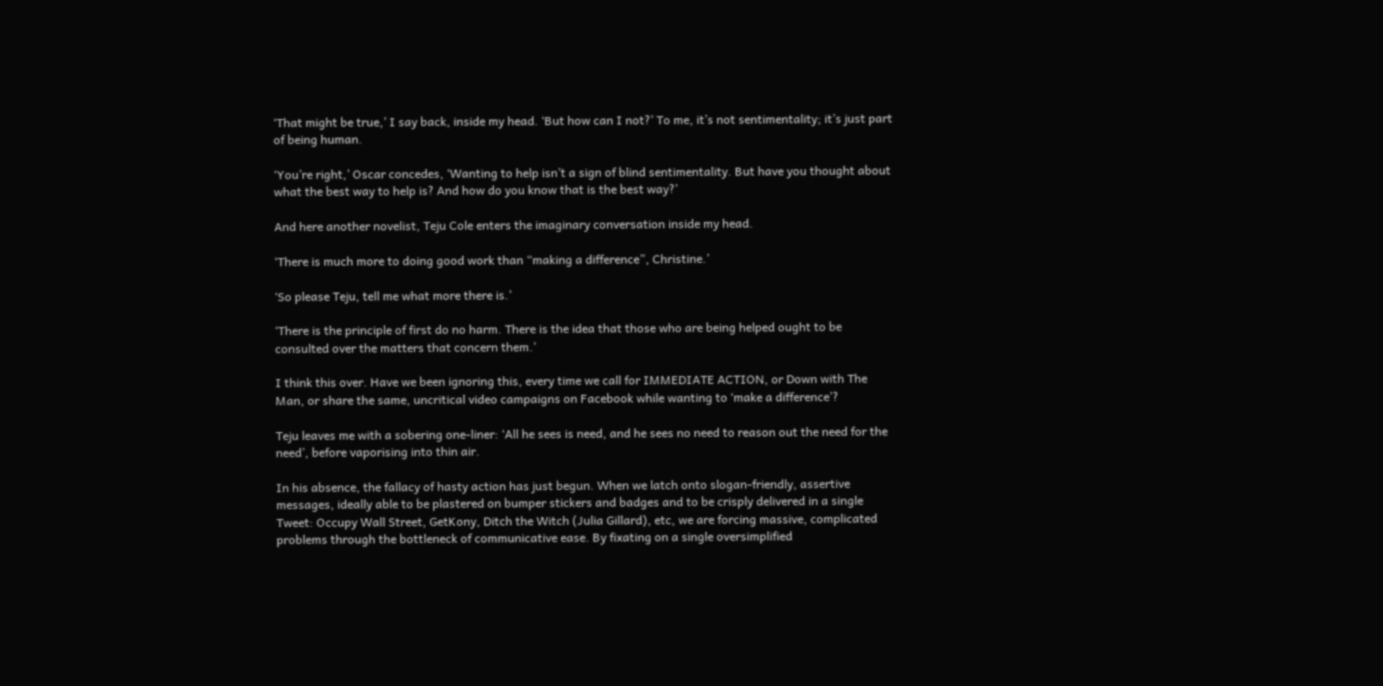‘That might be true,’ I say back, inside my head. ‘But how can I not?’ To me, it’s not sentimentality; it’s just part of being human.

‘You’re right,’ Oscar concedes, ‘Wanting to help isn’t a sign of blind sentimentality. But have you thought about what the best way to help is? And how do you know that is the best way?’

And here another novelist, Teju Cole enters the imaginary conversation inside my head.

‘There is much more to doing good work than “making a difference”, Christine.’

‘So please Teju, tell me what more there is.’

‘There is the principle of first do no harm. There is the idea that those who are being helped ought to be consulted over the matters that concern them.’

I think this over. Have we been ignoring this, every time we call for IMMEDIATE ACTION, or Down with The Man, or share the same, uncritical video campaigns on Facebook while wanting to ‘make a difference’?

Teju leaves me with a sobering one-liner: ‘All he sees is need, and he sees no need to reason out the need for the need’, before vaporising into thin air.

In his absence, the fallacy of hasty action has just begun. When we latch onto slogan-friendly, assertive messages, ideally able to be plastered on bumper stickers and badges and to be crisply delivered in a single Tweet: Occupy Wall Street, GetKony, Ditch the Witch (Julia Gillard), etc, we are forcing massive, complicated problems through the bottleneck of communicative ease. By fixating on a single oversimplified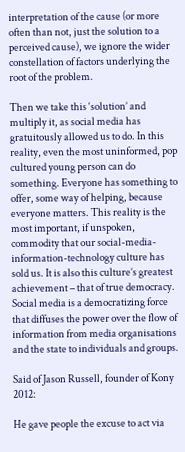interpretation of the cause (or more often than not, just the solution to a perceived cause), we ignore the wider constellation of factors underlying the root of the problem.

Then we take this ‘solution’ and multiply it, as social media has gratuitously allowed us to do. In this reality, even the most uninformed, pop cultured young person can do something. Everyone has something to offer, some way of helping, because everyone matters. This reality is the most important, if unspoken, commodity that our social-media-information-technology culture has sold us. It is also this culture’s greatest achievement – that of true democracy. Social media is a democratizing force that diffuses the power over the flow of information from media organisations and the state to individuals and groups.

Said of Jason Russell, founder of Kony 2012:

He gave people the excuse to act via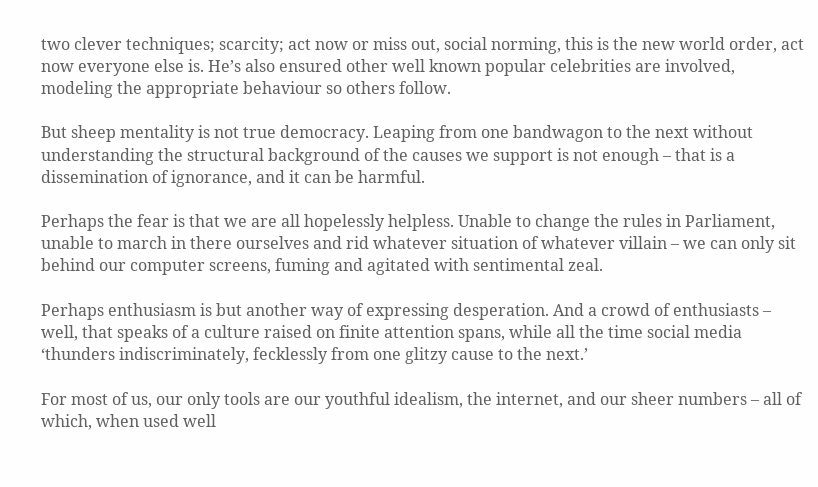two clever techniques; scarcity; act now or miss out, social norming, this is the new world order, act now everyone else is. He’s also ensured other well known popular celebrities are involved, modeling the appropriate behaviour so others follow.

But sheep mentality is not true democracy. Leaping from one bandwagon to the next without understanding the structural background of the causes we support is not enough – that is a dissemination of ignorance, and it can be harmful.

Perhaps the fear is that we are all hopelessly helpless. Unable to change the rules in Parliament, unable to march in there ourselves and rid whatever situation of whatever villain – we can only sit behind our computer screens, fuming and agitated with sentimental zeal.

Perhaps enthusiasm is but another way of expressing desperation. And a crowd of enthusiasts – well, that speaks of a culture raised on finite attention spans, while all the time social media ‘thunders indiscriminately, fecklessly from one glitzy cause to the next.’

For most of us, our only tools are our youthful idealism, the internet, and our sheer numbers – all of which, when used well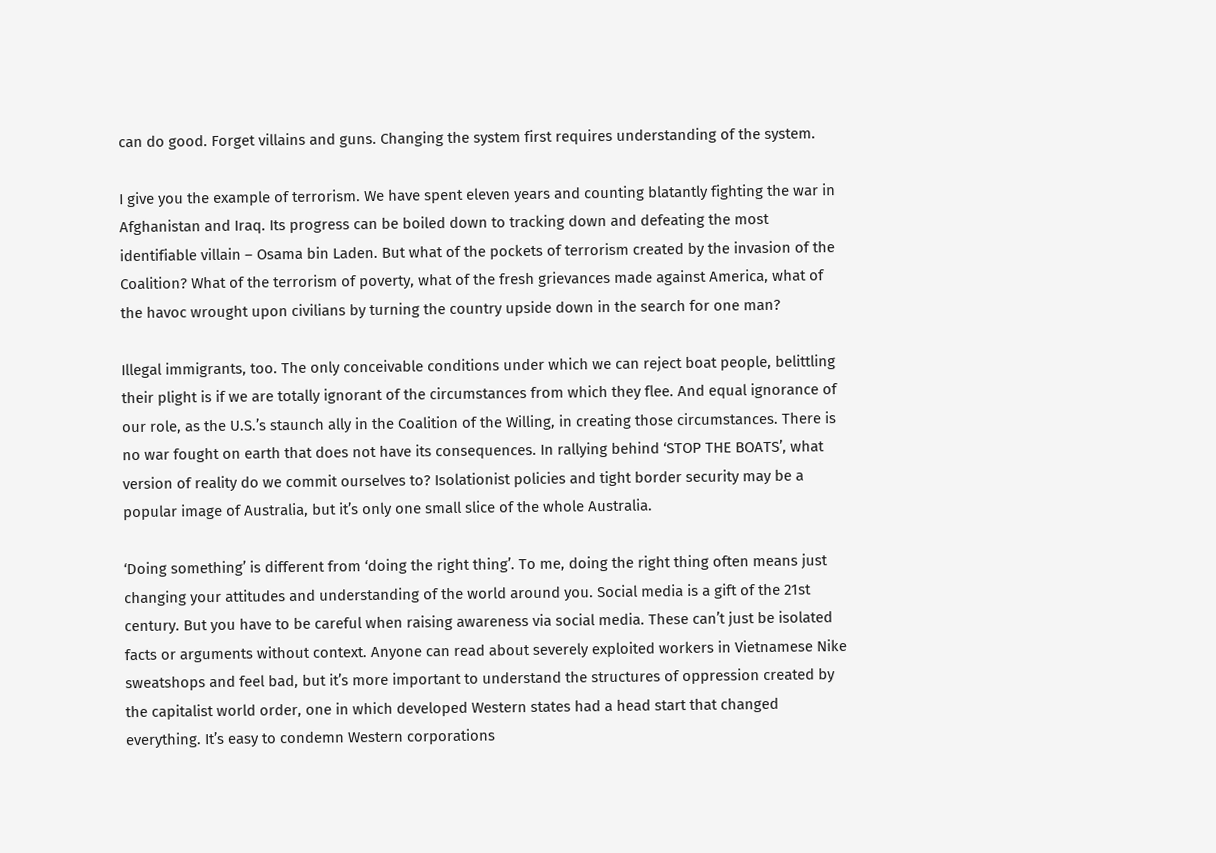can do good. Forget villains and guns. Changing the system first requires understanding of the system.

I give you the example of terrorism. We have spent eleven years and counting blatantly fighting the war in Afghanistan and Iraq. Its progress can be boiled down to tracking down and defeating the most identifiable villain – Osama bin Laden. But what of the pockets of terrorism created by the invasion of the Coalition? What of the terrorism of poverty, what of the fresh grievances made against America, what of the havoc wrought upon civilians by turning the country upside down in the search for one man?

Illegal immigrants, too. The only conceivable conditions under which we can reject boat people, belittling their plight is if we are totally ignorant of the circumstances from which they flee. And equal ignorance of our role, as the U.S.’s staunch ally in the Coalition of the Willing, in creating those circumstances. There is no war fought on earth that does not have its consequences. In rallying behind ‘STOP THE BOATS’, what version of reality do we commit ourselves to? Isolationist policies and tight border security may be a popular image of Australia, but it’s only one small slice of the whole Australia.

‘Doing something’ is different from ‘doing the right thing’. To me, doing the right thing often means just changing your attitudes and understanding of the world around you. Social media is a gift of the 21st century. But you have to be careful when raising awareness via social media. These can’t just be isolated facts or arguments without context. Anyone can read about severely exploited workers in Vietnamese Nike sweatshops and feel bad, but it’s more important to understand the structures of oppression created by the capitalist world order, one in which developed Western states had a head start that changed everything. It’s easy to condemn Western corporations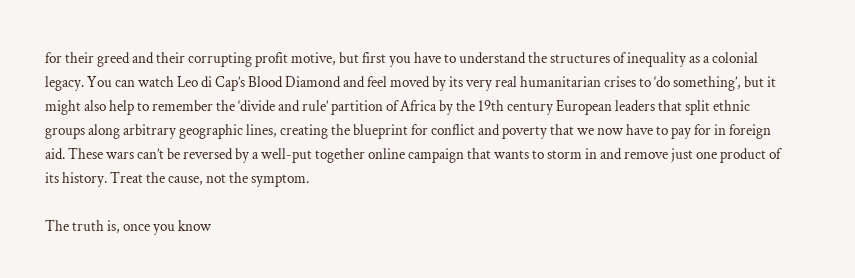for their greed and their corrupting profit motive, but first you have to understand the structures of inequality as a colonial legacy. You can watch Leo di Cap’s Blood Diamond and feel moved by its very real humanitarian crises to ‘do something’, but it might also help to remember the ‘divide and rule’ partition of Africa by the 19th century European leaders that split ethnic groups along arbitrary geographic lines, creating the blueprint for conflict and poverty that we now have to pay for in foreign aid. These wars can’t be reversed by a well-put together online campaign that wants to storm in and remove just one product of its history. Treat the cause, not the symptom.

The truth is, once you know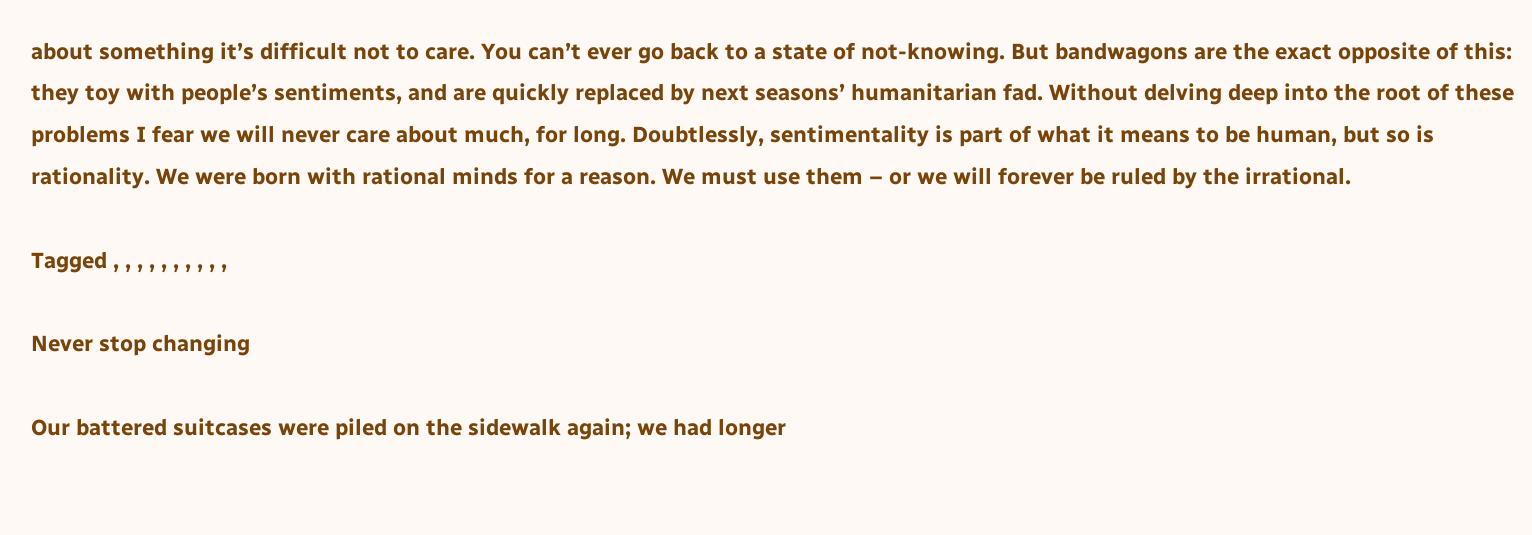about something it’s difficult not to care. You can’t ever go back to a state of not-knowing. But bandwagons are the exact opposite of this: they toy with people’s sentiments, and are quickly replaced by next seasons’ humanitarian fad. Without delving deep into the root of these problems I fear we will never care about much, for long. Doubtlessly, sentimentality is part of what it means to be human, but so is rationality. We were born with rational minds for a reason. We must use them – or we will forever be ruled by the irrational.

Tagged , , , , , , , , , ,

Never stop changing

Our battered suitcases were piled on the sidewalk again; we had longer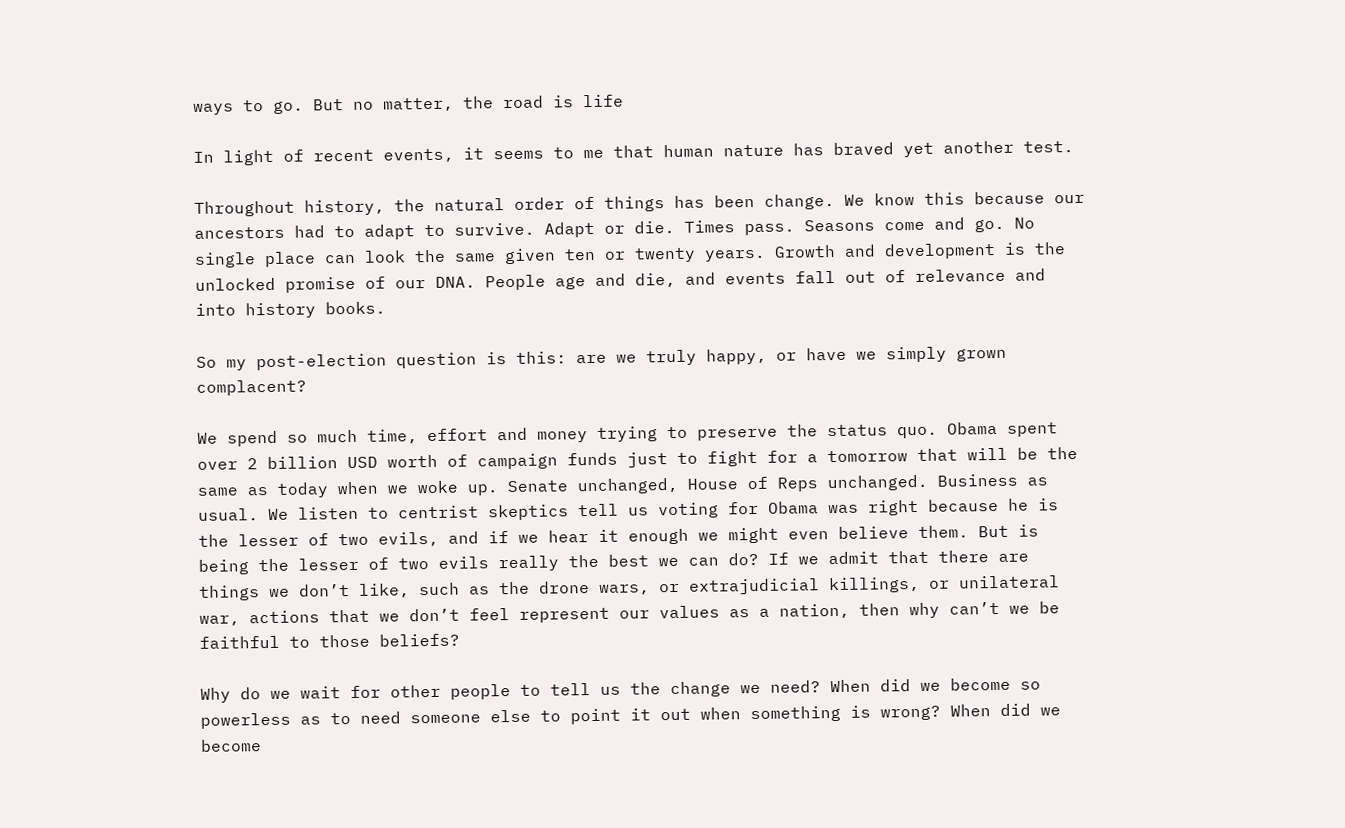ways to go. But no matter, the road is life

In light of recent events, it seems to me that human nature has braved yet another test.

Throughout history, the natural order of things has been change. We know this because our ancestors had to adapt to survive. Adapt or die. Times pass. Seasons come and go. No single place can look the same given ten or twenty years. Growth and development is the unlocked promise of our DNA. People age and die, and events fall out of relevance and into history books.

So my post-election question is this: are we truly happy, or have we simply grown complacent?

We spend so much time, effort and money trying to preserve the status quo. Obama spent over 2 billion USD worth of campaign funds just to fight for a tomorrow that will be the same as today when we woke up. Senate unchanged, House of Reps unchanged. Business as usual. We listen to centrist skeptics tell us voting for Obama was right because he is the lesser of two evils, and if we hear it enough we might even believe them. But is being the lesser of two evils really the best we can do? If we admit that there are things we don’t like, such as the drone wars, or extrajudicial killings, or unilateral war, actions that we don’t feel represent our values as a nation, then why can’t we be faithful to those beliefs?

Why do we wait for other people to tell us the change we need? When did we become so powerless as to need someone else to point it out when something is wrong? When did we become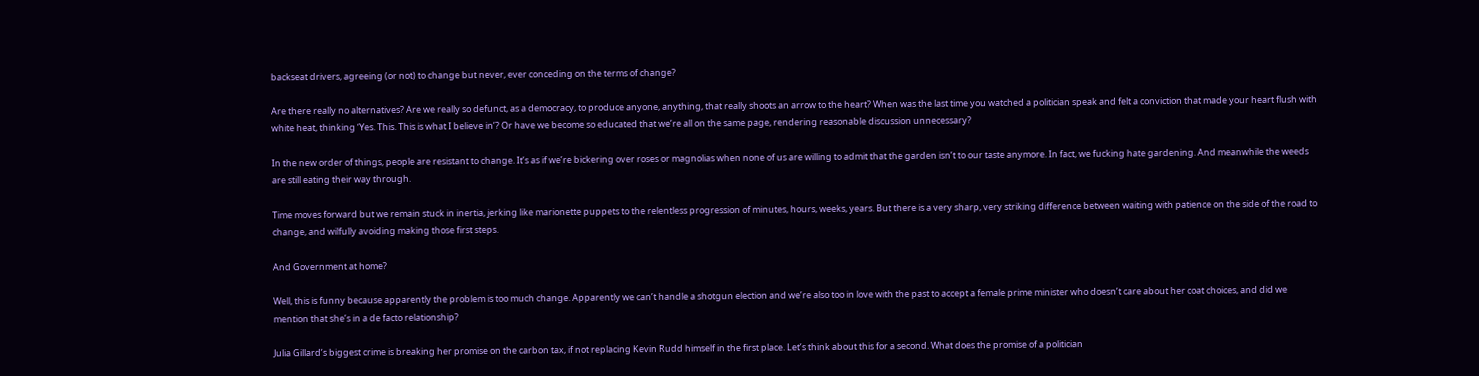backseat drivers, agreeing (or not) to change but never, ever conceding on the terms of change?

Are there really no alternatives? Are we really so defunct, as a democracy, to produce anyone, anything, that really shoots an arrow to the heart? When was the last time you watched a politician speak and felt a conviction that made your heart flush with white heat, thinking ‘Yes. This. This is what I believe in’? Or have we become so educated that we’re all on the same page, rendering reasonable discussion unnecessary?

In the new order of things, people are resistant to change. It’s as if we’re bickering over roses or magnolias when none of us are willing to admit that the garden isn’t to our taste anymore. In fact, we fucking hate gardening. And meanwhile the weeds are still eating their way through.

Time moves forward but we remain stuck in inertia, jerking like marionette puppets to the relentless progression of minutes, hours, weeks, years. But there is a very sharp, very striking difference between waiting with patience on the side of the road to change, and wilfully avoiding making those first steps.

And Government at home?

Well, this is funny because apparently the problem is too much change. Apparently we can’t handle a shotgun election and we’re also too in love with the past to accept a female prime minister who doesn’t care about her coat choices, and did we mention that she’s in a de facto relationship?

Julia Gillard’s biggest crime is breaking her promise on the carbon tax, if not replacing Kevin Rudd himself in the first place. Let’s think about this for a second. What does the promise of a politician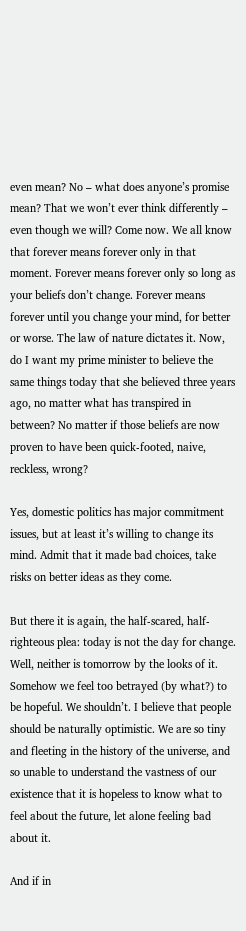even mean? No – what does anyone’s promise mean? That we won’t ever think differently – even though we will? Come now. We all know that forever means forever only in that moment. Forever means forever only so long as your beliefs don’t change. Forever means forever until you change your mind, for better or worse. The law of nature dictates it. Now, do I want my prime minister to believe the same things today that she believed three years ago, no matter what has transpired in between? No matter if those beliefs are now proven to have been quick-footed, naive, reckless, wrong?

Yes, domestic politics has major commitment issues, but at least it’s willing to change its mind. Admit that it made bad choices, take risks on better ideas as they come.

But there it is again, the half-scared, half-righteous plea: today is not the day for change. Well, neither is tomorrow by the looks of it. Somehow we feel too betrayed (by what?) to be hopeful. We shouldn’t. I believe that people should be naturally optimistic. We are so tiny and fleeting in the history of the universe, and so unable to understand the vastness of our existence that it is hopeless to know what to feel about the future, let alone feeling bad about it.

And if in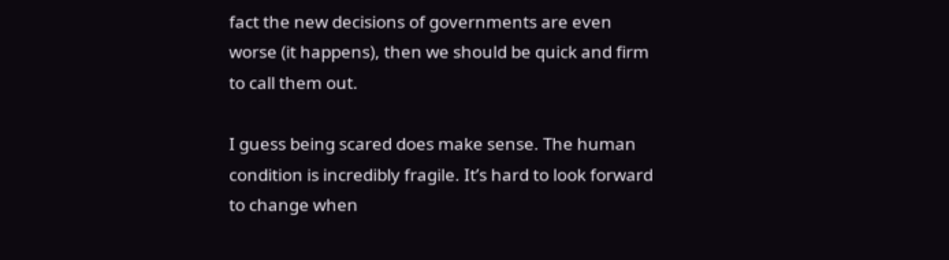fact the new decisions of governments are even worse (it happens), then we should be quick and firm to call them out.

I guess being scared does make sense. The human condition is incredibly fragile. It’s hard to look forward to change when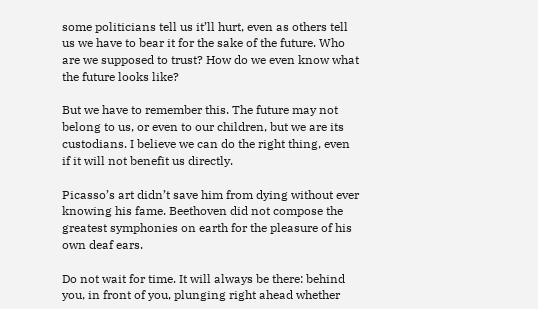some politicians tell us it’ll hurt, even as others tell us we have to bear it for the sake of the future. Who are we supposed to trust? How do we even know what the future looks like?

But we have to remember this. The future may not belong to us, or even to our children, but we are its custodians. I believe we can do the right thing, even if it will not benefit us directly.

Picasso’s art didn’t save him from dying without ever knowing his fame. Beethoven did not compose the greatest symphonies on earth for the pleasure of his own deaf ears.

Do not wait for time. It will always be there: behind you, in front of you, plunging right ahead whether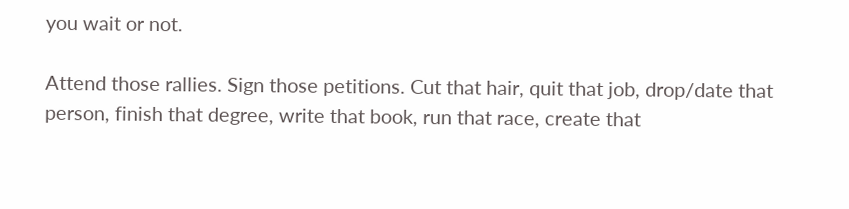you wait or not.

Attend those rallies. Sign those petitions. Cut that hair, quit that job, drop/date that person, finish that degree, write that book, run that race, create that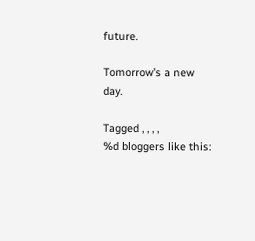future.

Tomorrow’s a new day.

Tagged , , , ,
%d bloggers like this: